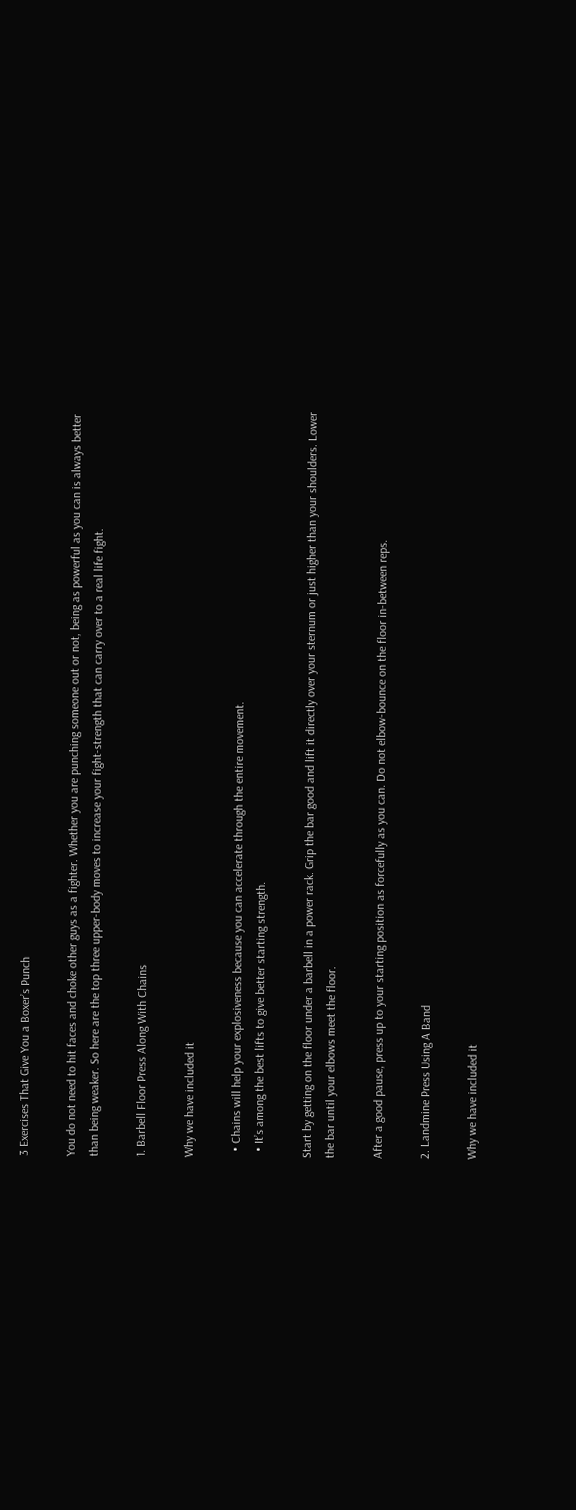3 Exercises That Give You a Boxer’s Punch

You do not need to hit faces and choke other guys as a fighter. Whether you are punching someone out or not, being as powerful as you can is always better than being weaker. So here are the top three upper-body moves to increase your fight-strength that can carry over to a real life fight.

1. Barbell Floor Press Along With Chains

Why we have included it

  • Chains will help your explosiveness because you can accelerate through the entire movement.
  • It’s among the best lifts to give better starting strength.

Start by getting on the floor under a barbell in a power rack. Grip the bar good and lift it directly over your sternum or just higher than your shoulders. Lower the bar until your elbows meet the floor.

After a good pause, press up to your starting position as forcefully as you can. Do not elbow-bounce on the floor in-between reps.

2. Landmine Press Using A Band

Why we have included it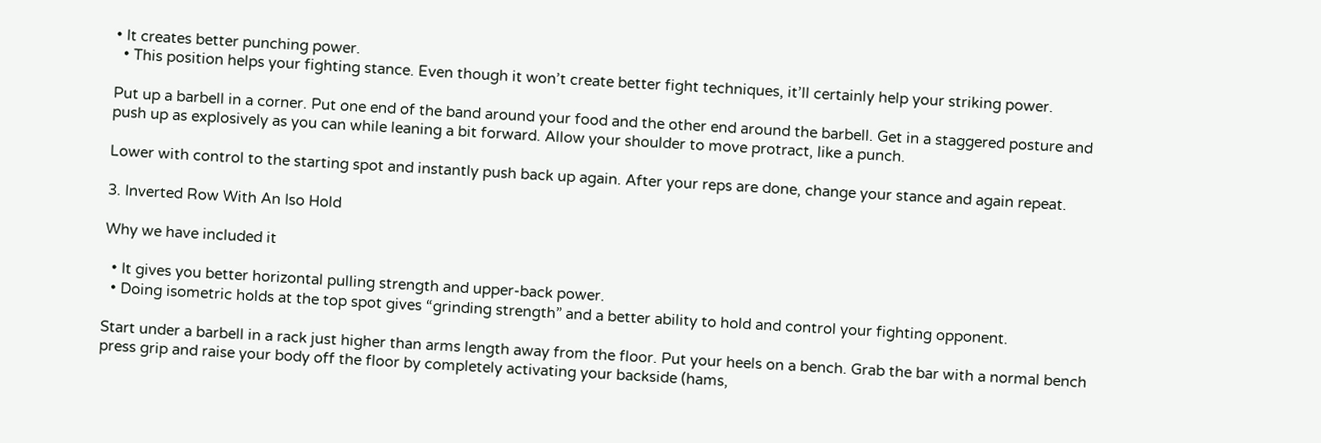• It creates better punching power.
  • This position helps your fighting stance. Even though it won’t create better fight techniques, it’ll certainly help your striking power.

Put up a barbell in a corner. Put one end of the band around your food and the other end around the barbell. Get in a staggered posture and push up as explosively as you can while leaning a bit forward. Allow your shoulder to move protract, like a punch.

Lower with control to the starting spot and instantly push back up again. After your reps are done, change your stance and again repeat.

3. Inverted Row With An Iso Hold

Why we have included it

  • It gives you better horizontal pulling strength and upper-back power.
  • Doing isometric holds at the top spot gives “grinding strength” and a better ability to hold and control your fighting opponent.

Start under a barbell in a rack just higher than arms length away from the floor. Put your heels on a bench. Grab the bar with a normal bench press grip and raise your body off the floor by completely activating your backside (hams,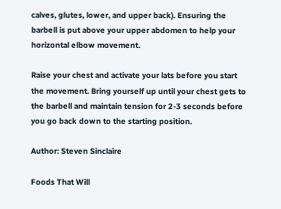calves, glutes, lower, and upper back). Ensuring the barbell is put above your upper abdomen to help your horizontal elbow movement.

Raise your chest and activate your lats before you start the movement. Bring yourself up until your chest gets to the barbell and maintain tension for 2-3 seconds before you go back down to the starting position.

Author: Steven Sinclaire

Foods That Will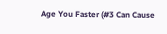Age You Faster (#3 Can Cause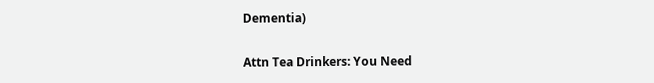Dementia)

Attn Tea Drinkers: You Need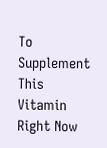To Supplement This Vitamin Right Now